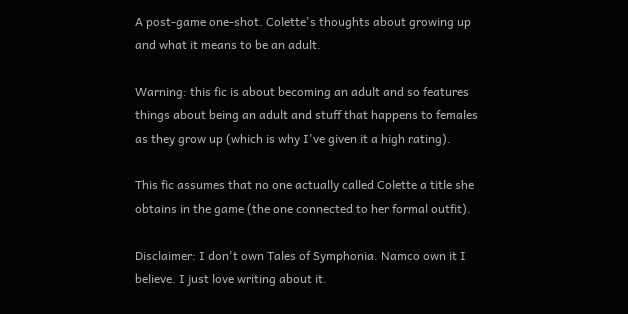A post-game one-shot. Colette's thoughts about growing up and what it means to be an adult.

Warning: this fic is about becoming an adult and so features things about being an adult and stuff that happens to females as they grow up (which is why I've given it a high rating).

This fic assumes that no one actually called Colette a title she obtains in the game (the one connected to her formal outfit).

Disclaimer: I don't own Tales of Symphonia. Namco own it I believe. I just love writing about it.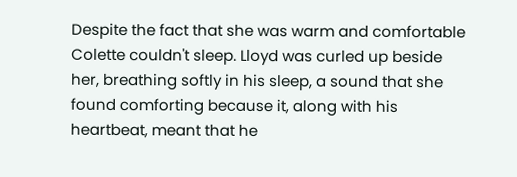Despite the fact that she was warm and comfortable Colette couldn't sleep. Lloyd was curled up beside her, breathing softly in his sleep, a sound that she found comforting because it, along with his heartbeat, meant that he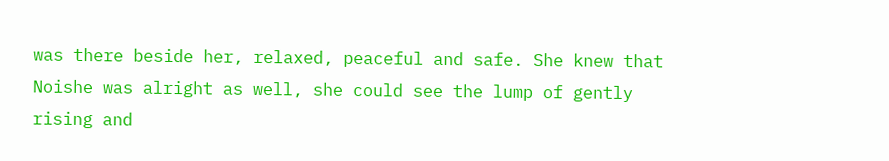was there beside her, relaxed, peaceful and safe. She knew that Noishe was alright as well, she could see the lump of gently rising and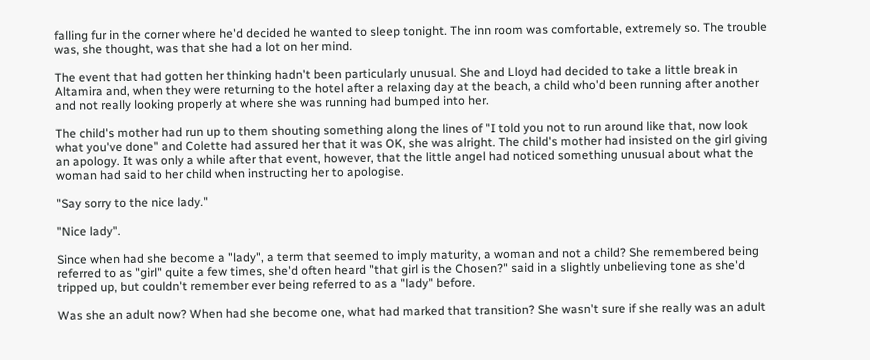falling fur in the corner where he'd decided he wanted to sleep tonight. The inn room was comfortable, extremely so. The trouble was, she thought, was that she had a lot on her mind.

The event that had gotten her thinking hadn't been particularly unusual. She and Lloyd had decided to take a little break in Altamira and, when they were returning to the hotel after a relaxing day at the beach, a child who'd been running after another and not really looking properly at where she was running had bumped into her.

The child's mother had run up to them shouting something along the lines of "I told you not to run around like that, now look what you've done" and Colette had assured her that it was OK, she was alright. The child's mother had insisted on the girl giving an apology. It was only a while after that event, however, that the little angel had noticed something unusual about what the woman had said to her child when instructing her to apologise.

"Say sorry to the nice lady."

"Nice lady".

Since when had she become a "lady", a term that seemed to imply maturity, a woman and not a child? She remembered being referred to as "girl" quite a few times, she'd often heard "that girl is the Chosen?" said in a slightly unbelieving tone as she'd tripped up, but couldn't remember ever being referred to as a "lady" before.

Was she an adult now? When had she become one, what had marked that transition? She wasn't sure if she really was an adult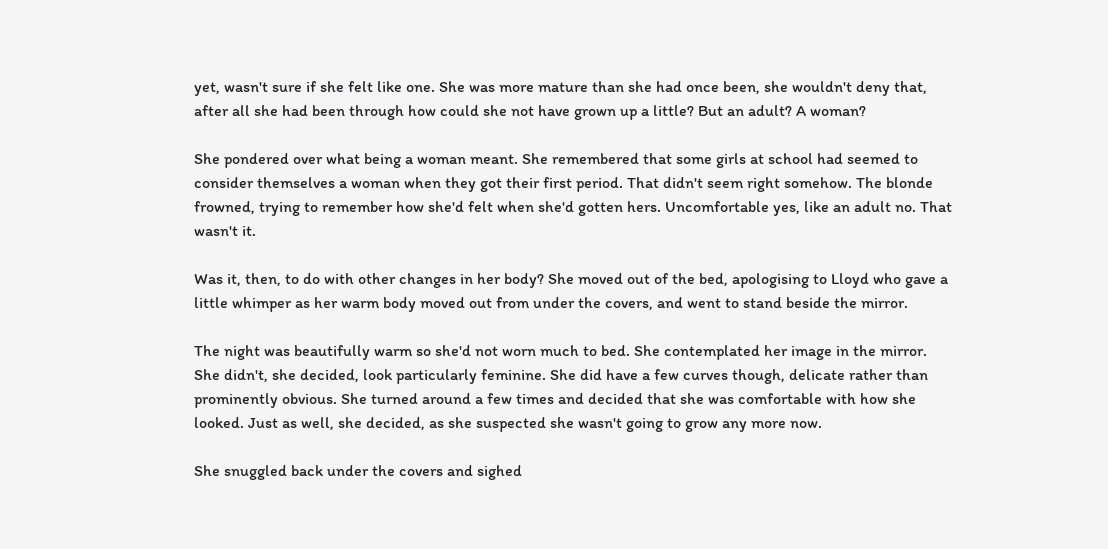yet, wasn't sure if she felt like one. She was more mature than she had once been, she wouldn't deny that, after all she had been through how could she not have grown up a little? But an adult? A woman?

She pondered over what being a woman meant. She remembered that some girls at school had seemed to consider themselves a woman when they got their first period. That didn't seem right somehow. The blonde frowned, trying to remember how she'd felt when she'd gotten hers. Uncomfortable yes, like an adult no. That wasn't it.

Was it, then, to do with other changes in her body? She moved out of the bed, apologising to Lloyd who gave a little whimper as her warm body moved out from under the covers, and went to stand beside the mirror.

The night was beautifully warm so she'd not worn much to bed. She contemplated her image in the mirror. She didn't, she decided, look particularly feminine. She did have a few curves though, delicate rather than prominently obvious. She turned around a few times and decided that she was comfortable with how she looked. Just as well, she decided, as she suspected she wasn't going to grow any more now.

She snuggled back under the covers and sighed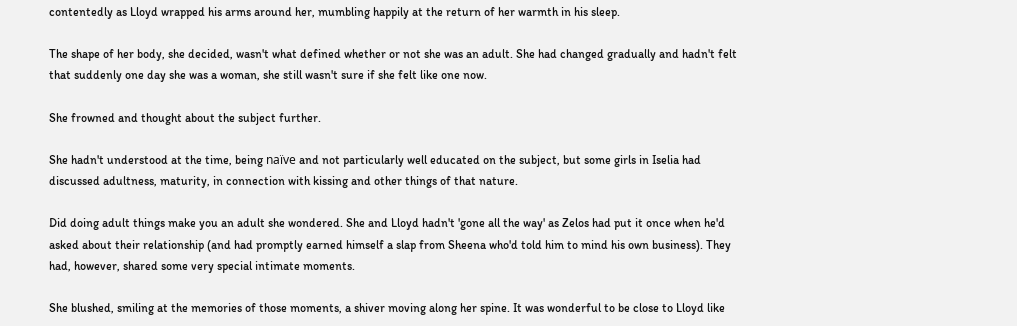contentedly as Lloyd wrapped his arms around her, mumbling happily at the return of her warmth in his sleep.

The shape of her body, she decided, wasn't what defined whether or not she was an adult. She had changed gradually and hadn't felt that suddenly one day she was a woman, she still wasn't sure if she felt like one now.

She frowned and thought about the subject further.

She hadn't understood at the time, being naïve and not particularly well educated on the subject, but some girls in Iselia had discussed adultness, maturity, in connection with kissing and other things of that nature.

Did doing adult things make you an adult she wondered. She and Lloyd hadn't 'gone all the way' as Zelos had put it once when he'd asked about their relationship (and had promptly earned himself a slap from Sheena who'd told him to mind his own business). They had, however, shared some very special intimate moments.

She blushed, smiling at the memories of those moments, a shiver moving along her spine. It was wonderful to be close to Lloyd like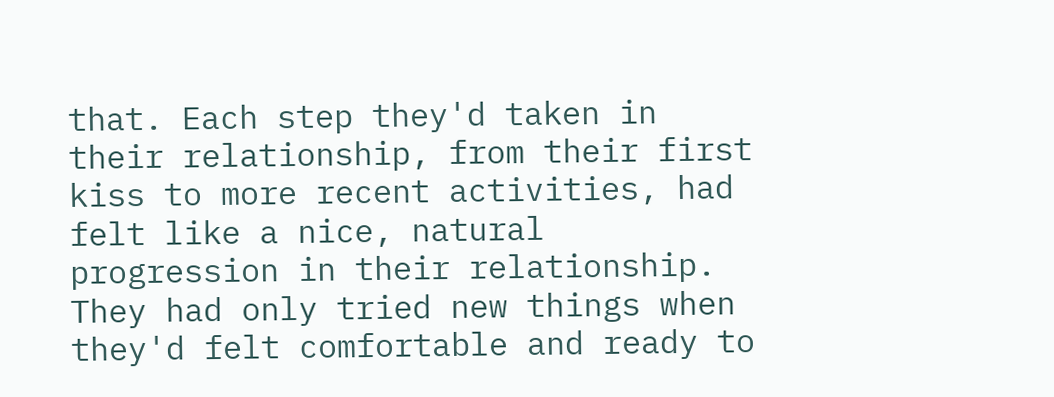that. Each step they'd taken in their relationship, from their first kiss to more recent activities, had felt like a nice, natural progression in their relationship. They had only tried new things when they'd felt comfortable and ready to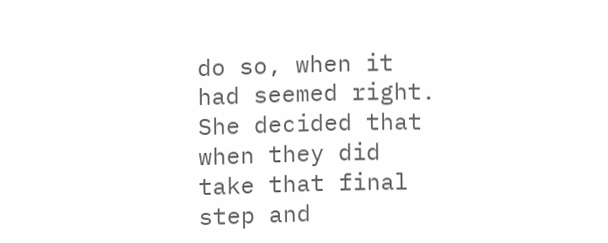do so, when it had seemed right. She decided that when they did take that final step and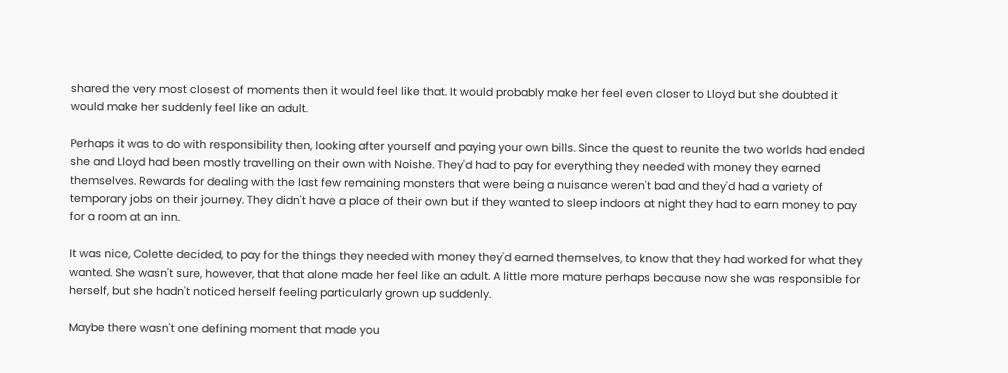shared the very most closest of moments then it would feel like that. It would probably make her feel even closer to Lloyd but she doubted it would make her suddenly feel like an adult.

Perhaps it was to do with responsibility then, looking after yourself and paying your own bills. Since the quest to reunite the two worlds had ended she and Lloyd had been mostly travelling on their own with Noishe. They'd had to pay for everything they needed with money they earned themselves. Rewards for dealing with the last few remaining monsters that were being a nuisance weren't bad and they'd had a variety of temporary jobs on their journey. They didn't have a place of their own but if they wanted to sleep indoors at night they had to earn money to pay for a room at an inn.

It was nice, Colette decided, to pay for the things they needed with money they'd earned themselves, to know that they had worked for what they wanted. She wasn't sure, however, that that alone made her feel like an adult. A little more mature perhaps because now she was responsible for herself, but she hadn't noticed herself feeling particularly grown up suddenly.

Maybe there wasn't one defining moment that made you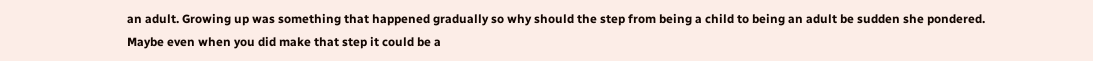an adult. Growing up was something that happened gradually so why should the step from being a child to being an adult be sudden she pondered. Maybe even when you did make that step it could be a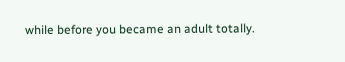while before you became an adult totally.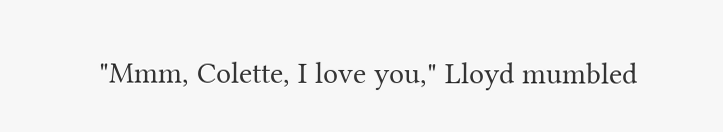"Mmm, Colette, I love you," Lloyd mumbled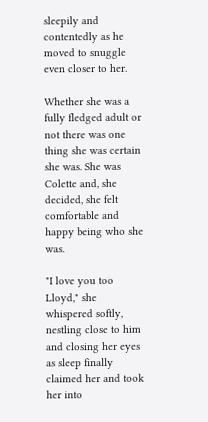sleepily and contentedly as he moved to snuggle even closer to her.

Whether she was a fully fledged adult or not there was one thing she was certain she was. She was Colette and, she decided, she felt comfortable and happy being who she was.

"I love you too Lloyd," she whispered softly, nestling close to him and closing her eyes as sleep finally claimed her and took her into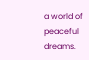a world of peaceful dreams.